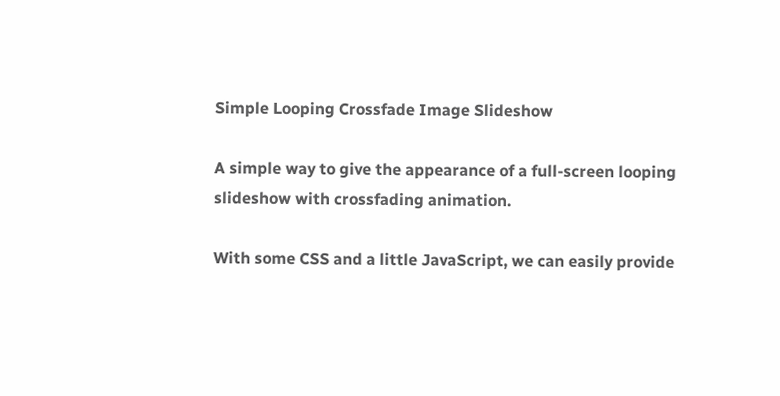Simple Looping Crossfade Image Slideshow

A simple way to give the appearance of a full-screen looping slideshow with crossfading animation.

With some CSS and a little JavaScript, we can easily provide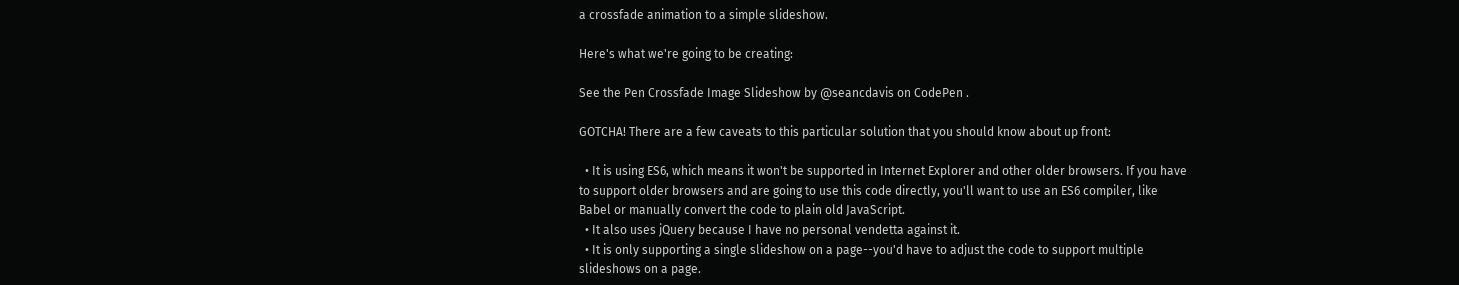a crossfade animation to a simple slideshow.

Here's what we're going to be creating:

See the Pen Crossfade Image Slideshow by @seancdavis on CodePen .

GOTCHA! There are a few caveats to this particular solution that you should know about up front:

  • It is using ES6, which means it won't be supported in Internet Explorer and other older browsers. If you have to support older browsers and are going to use this code directly, you'll want to use an ES6 compiler, like Babel or manually convert the code to plain old JavaScript.
  • It also uses jQuery because I have no personal vendetta against it.
  • It is only supporting a single slideshow on a page--you'd have to adjust the code to support multiple slideshows on a page.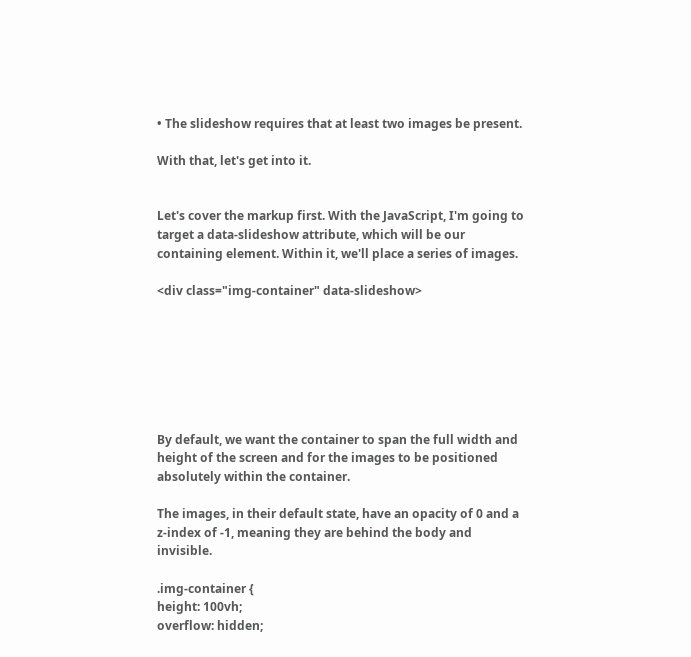• The slideshow requires that at least two images be present.

With that, let's get into it.


Let's cover the markup first. With the JavaScript, I'm going to target a data-slideshow attribute, which will be our containing element. Within it, we'll place a series of images.

<div class="img-container" data-slideshow>







By default, we want the container to span the full width and height of the screen and for the images to be positioned absolutely within the container.

The images, in their default state, have an opacity of 0 and a z-index of -1, meaning they are behind the body and invisible.

.img-container {
height: 100vh;
overflow: hidden;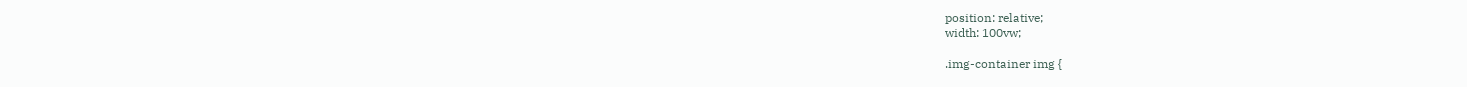position: relative;
width: 100vw;

.img-container img {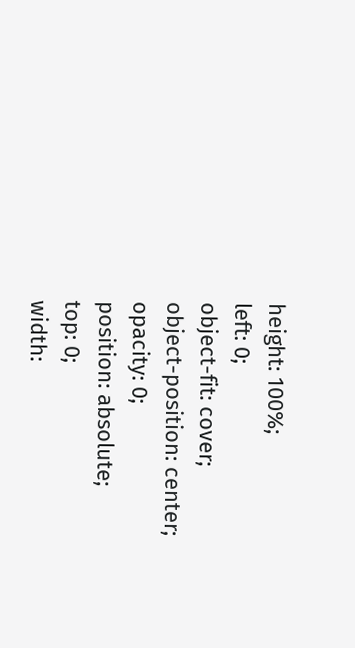height: 100%;
left: 0;
object-fit: cover;
object-position: center;
opacity: 0;
position: absolute;
top: 0;
width: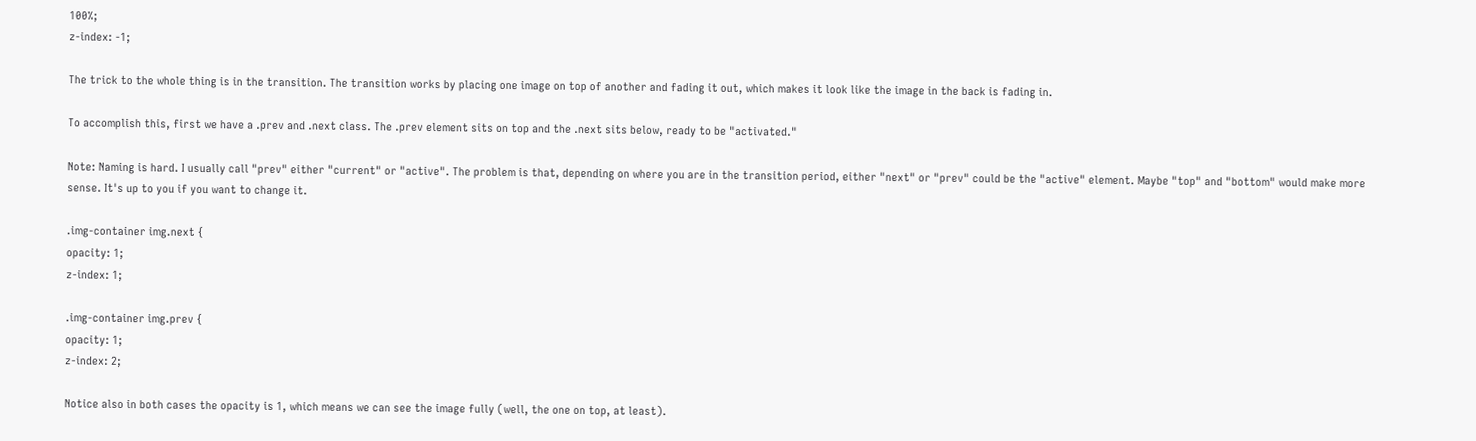100%;
z-index: -1;

The trick to the whole thing is in the transition. The transition works by placing one image on top of another and fading it out, which makes it look like the image in the back is fading in.

To accomplish this, first we have a .prev and .next class. The .prev element sits on top and the .next sits below, ready to be "activated."

Note: Naming is hard. I usually call "prev" either "current" or "active". The problem is that, depending on where you are in the transition period, either "next" or "prev" could be the "active" element. Maybe "top" and "bottom" would make more sense. It's up to you if you want to change it.

.img-container img.next {
opacity: 1;
z-index: 1;

.img-container img.prev {
opacity: 1;
z-index: 2;

Notice also in both cases the opacity is 1, which means we can see the image fully (well, the one on top, at least).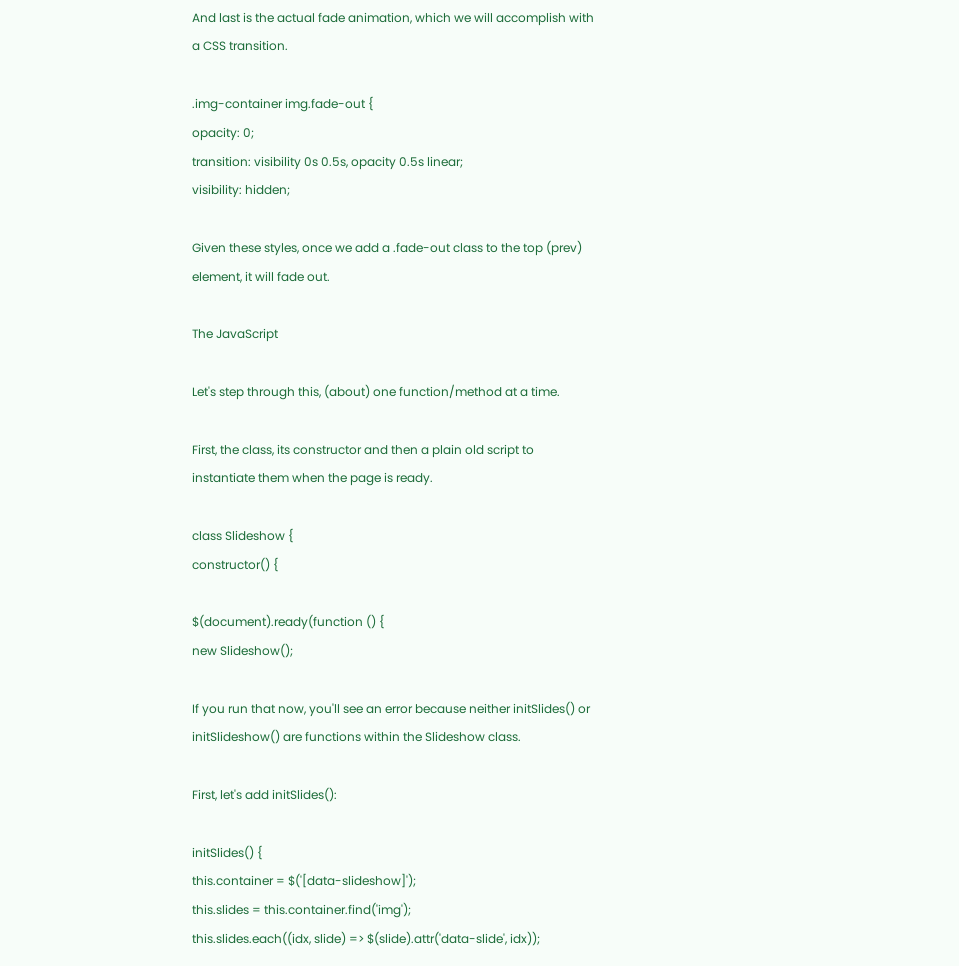And last is the actual fade animation, which we will accomplish with a CSS transition.

.img-container img.fade-out {
opacity: 0;
transition: visibility 0s 0.5s, opacity 0.5s linear;
visibility: hidden;

Given these styles, once we add a .fade-out class to the top (prev) element, it will fade out.

The JavaScript

Let's step through this, (about) one function/method at a time.

First, the class, its constructor and then a plain old script to instantiate them when the page is ready.

class Slideshow {
constructor() {

$(document).ready(function () {
new Slideshow();

If you run that now, you'll see an error because neither initSlides() or initSlideshow() are functions within the Slideshow class.

First, let's add initSlides():

initSlides() {
this.container = $('[data-slideshow]');
this.slides = this.container.find('img');
this.slides.each((idx, slide) => $(slide).attr('data-slide', idx));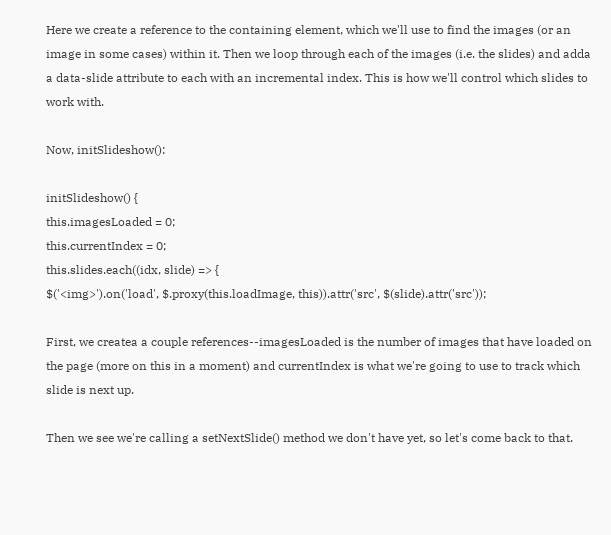Here we create a reference to the containing element, which we'll use to find the images (or an image in some cases) within it. Then we loop through each of the images (i.e. the slides) and adda a data-slide attribute to each with an incremental index. This is how we'll control which slides to work with.

Now, initSlideshow():

initSlideshow() {
this.imagesLoaded = 0;
this.currentIndex = 0;
this.slides.each((idx, slide) => {
$('<img>').on('load', $.proxy(this.loadImage, this)).attr('src', $(slide).attr('src'));

First, we createa a couple references--imagesLoaded is the number of images that have loaded on the page (more on this in a moment) and currentIndex is what we're going to use to track which slide is next up.

Then we see we're calling a setNextSlide() method we don't have yet, so let's come back to that.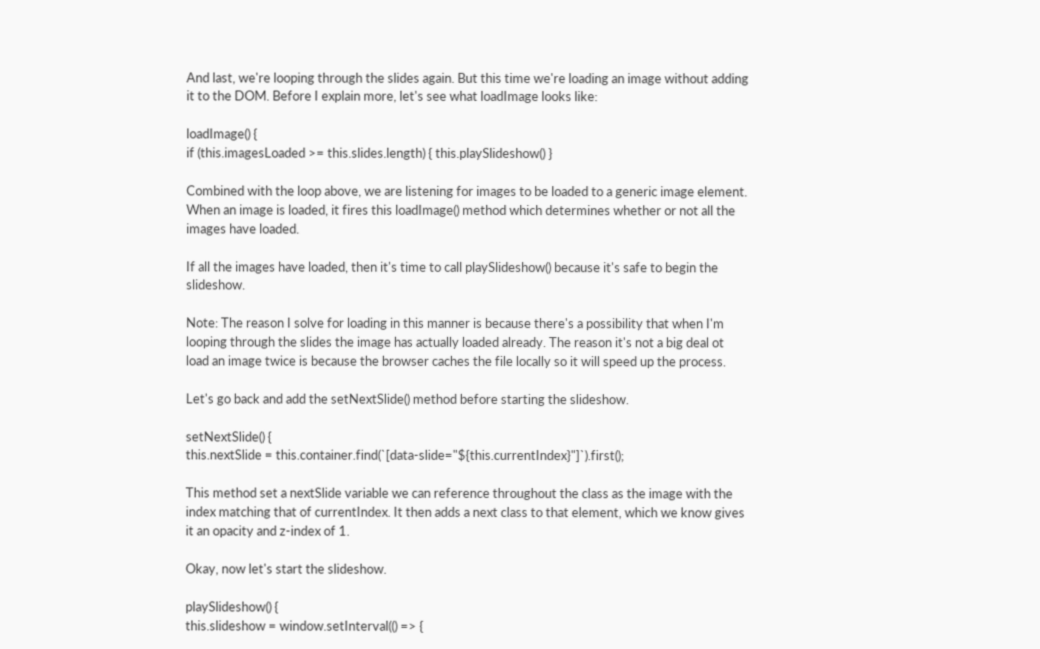And last, we're looping through the slides again. But this time we're loading an image without adding it to the DOM. Before I explain more, let's see what loadImage looks like:

loadImage() {
if (this.imagesLoaded >= this.slides.length) { this.playSlideshow() }

Combined with the loop above, we are listening for images to be loaded to a generic image element. When an image is loaded, it fires this loadImage() method which determines whether or not all the images have loaded.

If all the images have loaded, then it's time to call playSlideshow() because it's safe to begin the slideshow.

Note: The reason I solve for loading in this manner is because there's a possibility that when I'm looping through the slides the image has actually loaded already. The reason it's not a big deal ot load an image twice is because the browser caches the file locally so it will speed up the process.

Let's go back and add the setNextSlide() method before starting the slideshow.

setNextSlide() {
this.nextSlide = this.container.find(`[data-slide="${this.currentIndex}"]`).first();

This method set a nextSlide variable we can reference throughout the class as the image with the index matching that of currentIndex. It then adds a next class to that element, which we know gives it an opacity and z-index of 1.

Okay, now let's start the slideshow.

playSlideshow() {
this.slideshow = window.setInterval(() => {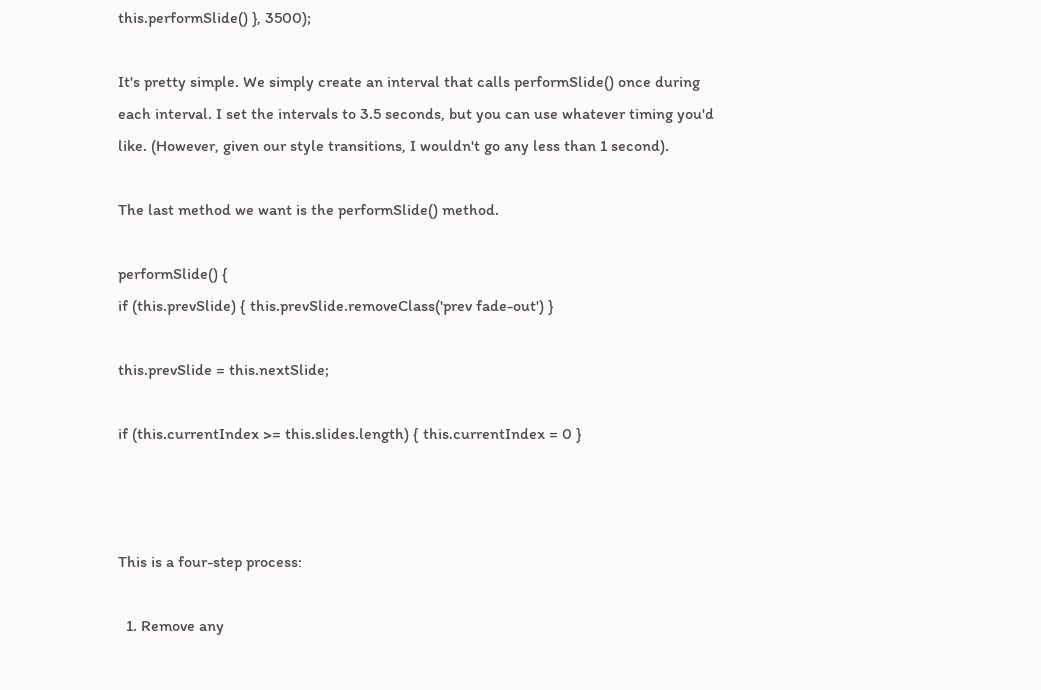this.performSlide() }, 3500);

It's pretty simple. We simply create an interval that calls performSlide() once during each interval. I set the intervals to 3.5 seconds, but you can use whatever timing you'd like. (However, given our style transitions, I wouldn't go any less than 1 second).

The last method we want is the performSlide() method.

performSlide() {
if (this.prevSlide) { this.prevSlide.removeClass('prev fade-out') }

this.prevSlide = this.nextSlide;

if (this.currentIndex >= this.slides.length) { this.currentIndex = 0 }



This is a four-step process:

  1. Remove any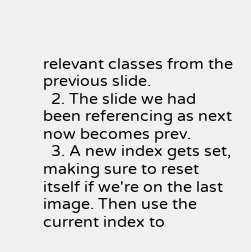relevant classes from the previous slide.
  2. The slide we had been referencing as next now becomes prev.
  3. A new index gets set, making sure to reset itself if we're on the last image. Then use the current index to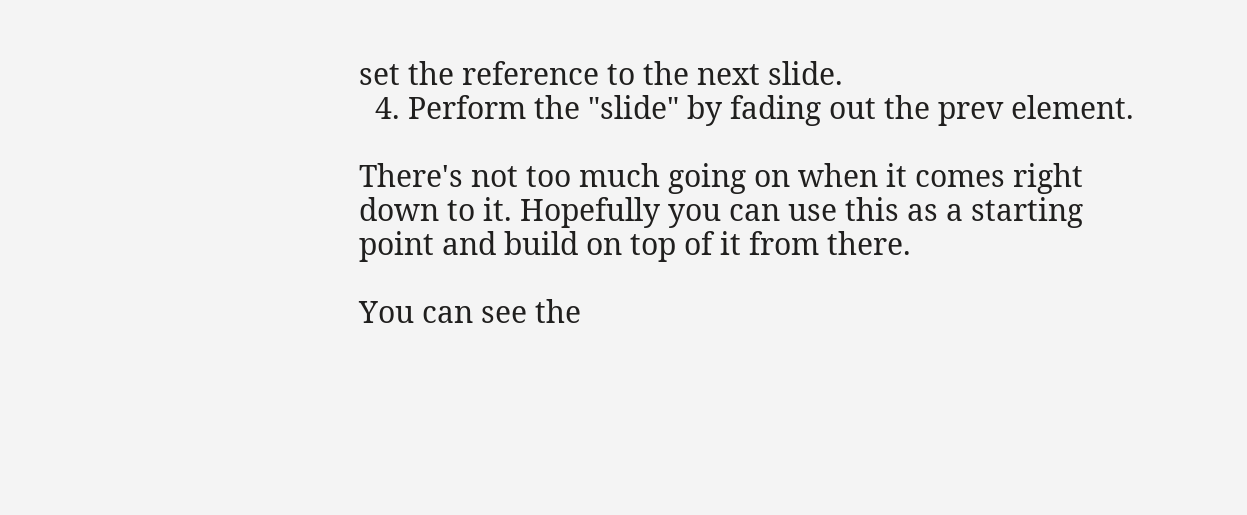set the reference to the next slide.
  4. Perform the "slide" by fading out the prev element.

There's not too much going on when it comes right down to it. Hopefully you can use this as a starting point and build on top of it from there.

You can see the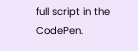full script in the CodePen.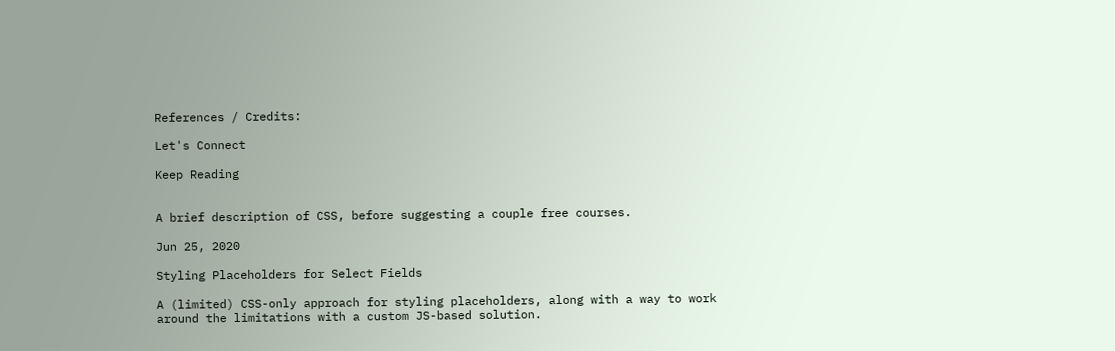References / Credits:

Let's Connect

Keep Reading


A brief description of CSS, before suggesting a couple free courses.

Jun 25, 2020

Styling Placeholders for Select Fields

A (limited) CSS-only approach for styling placeholders, along with a way to work around the limitations with a custom JS-based solution.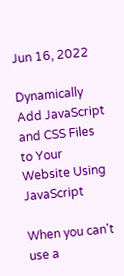Jun 16, 2022

Dynamically Add JavaScript and CSS Files to Your Website Using JavaScript

When you can't use a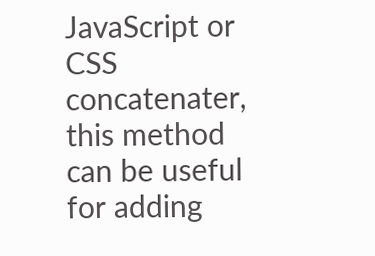JavaScript or CSS concatenater, this method can be useful for adding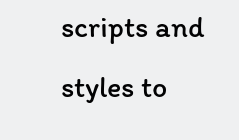scripts and styles to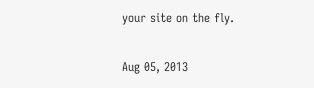your site on the fly.

Aug 05, 2013